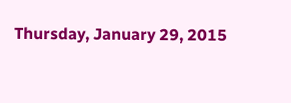Thursday, January 29, 2015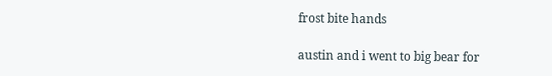frost bite hands

austin and i went to big bear for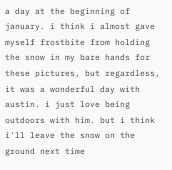a day at the beginning of january. i think i almost gave myself frostbite from holding the snow in my bare hands for these pictures, but regardless, it was a wonderful day with austin. i just love being outdoors with him. but i think i'll leave the snow on the ground next time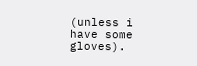(unless i have some gloves).